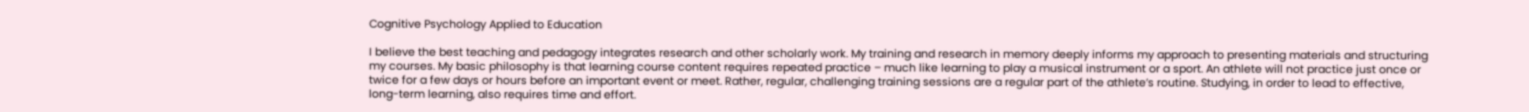Cognitive Psychology Applied to Education

I believe the best teaching and pedagogy integrates research and other scholarly work. My training and research in memory deeply informs my approach to presenting materials and structuring my courses. My basic philosophy is that learning course content requires repeated practice – much like learning to play a musical instrument or a sport. An athlete will not practice just once or twice for a few days or hours before an important event or meet. Rather, regular, challenging training sessions are a regular part of the athlete’s routine. Studying, in order to lead to effective, long-term learning, also requires time and effort.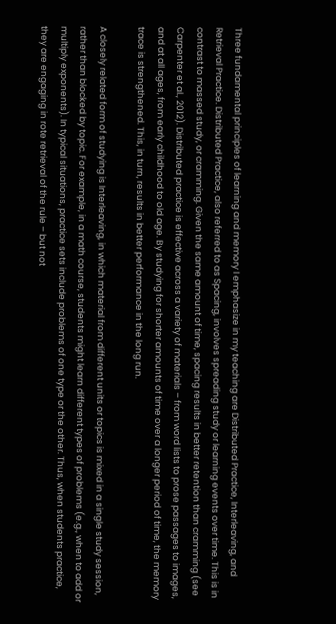Three fundamental principles of learning and memory I emphasize in my teaching are Distributed Practice, Interleaving, and Retrieval Practice. Distributed Practice, also referred to as Spacing, involves spreading study or learning events over time. This is in contrast to massed study, or cramming. Given the same amount of time, spacing results in better retention than cramming (see Carpenter et al., 2012). Distributed practice is effective across a variety of materials – from word lists to prose passages to images, and at all ages, from early childhood to old age. By studying for shorter amounts of time over a longer period of time, the memory trace is strengthened. This, in turn, results in better performance in the long run.

A closely related form of studying is Interleaving, in which material from different units or topics is mixed in a single study session, rather than blocked by topic. For example, in a math course, students might learn different types of problems (e.g., when to add or multiply exponents). In typical situations, practice sets include problems of one type or the other. Thus, when students practice, they are engaging in rote retrieval of the rule – but not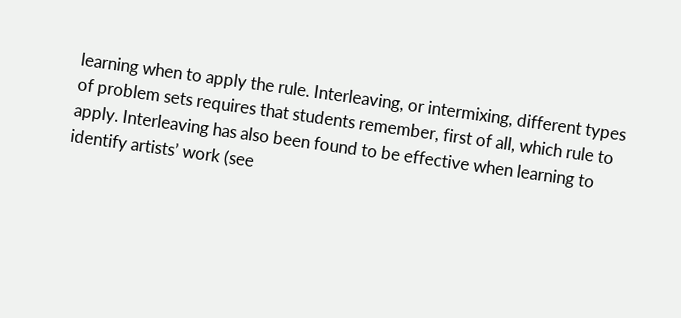learning when to apply the rule. Interleaving, or intermixing, different types of problem sets requires that students remember, first of all, which rule to apply. Interleaving has also been found to be effective when learning to identify artists’ work (see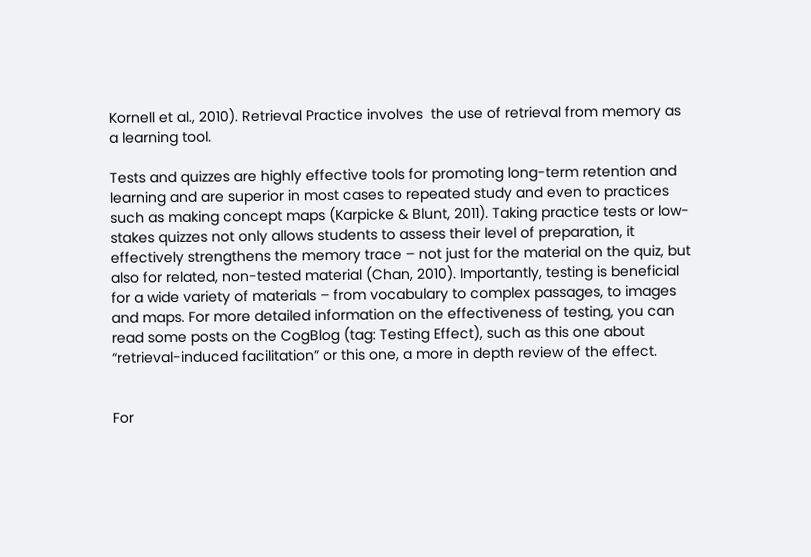Kornell et al., 2010). Retrieval Practice involves  the use of retrieval from memory as a learning tool.

Tests and quizzes are highly effective tools for promoting long-term retention and learning and are superior in most cases to repeated study and even to practices such as making concept maps (Karpicke & Blunt, 2011). Taking practice tests or low-stakes quizzes not only allows students to assess their level of preparation, it effectively strengthens the memory trace – not just for the material on the quiz, but also for related, non-tested material (Chan, 2010). Importantly, testing is beneficial for a wide variety of materials – from vocabulary to complex passages, to images and maps. For more detailed information on the effectiveness of testing, you can read some posts on the CogBlog (tag: Testing Effect), such as this one about “retrieval-induced facilitation” or this one, a more in depth review of the effect.


For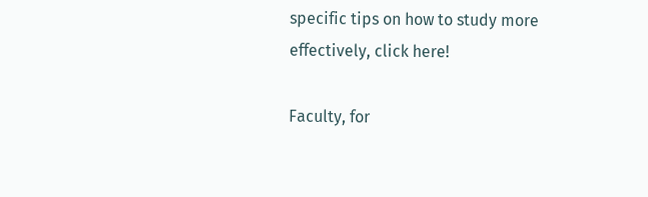specific tips on how to study more effectively, click here!

Faculty, for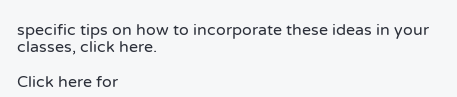specific tips on how to incorporate these ideas in your classes, click here.

Click here for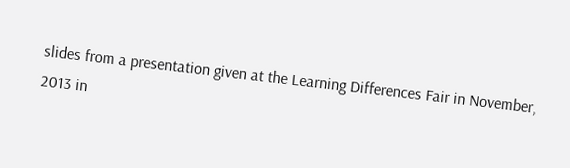slides from a presentation given at the Learning Differences Fair in November, 2013 in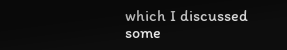which I discussed some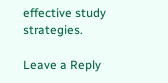effective study strategies.

Leave a Reply